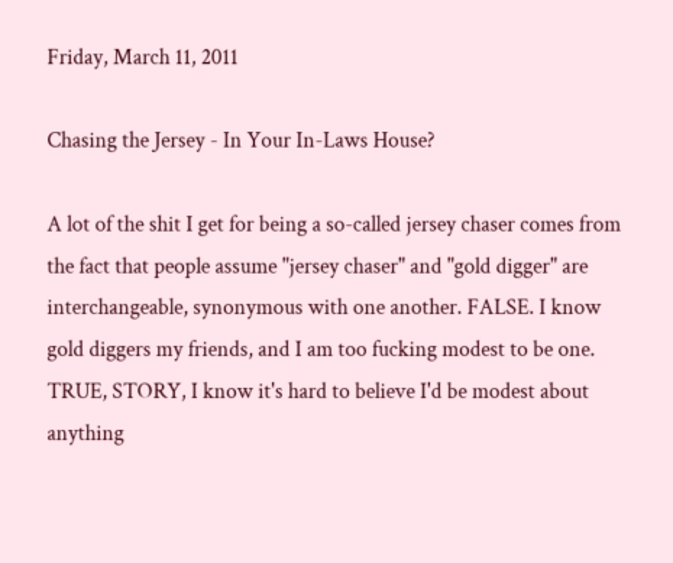Friday, March 11, 2011

Chasing the Jersey - In Your In-Laws House?

A lot of the shit I get for being a so-called jersey chaser comes from the fact that people assume "jersey chaser" and "gold digger" are interchangeable, synonymous with one another. FALSE. I know gold diggers my friends, and I am too fucking modest to be one. TRUE, STORY, I know it's hard to believe I'd be modest about anything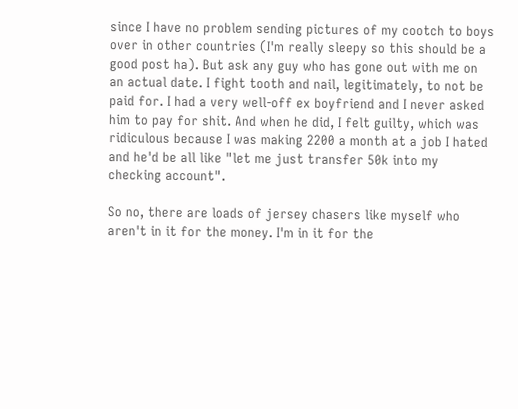since I have no problem sending pictures of my cootch to boys over in other countries (I'm really sleepy so this should be a good post ha). But ask any guy who has gone out with me on an actual date. I fight tooth and nail, legitimately, to not be paid for. I had a very well-off ex boyfriend and I never asked him to pay for shit. And when he did, I felt guilty, which was ridiculous because I was making 2200 a month at a job I hated and he'd be all like "let me just transfer 50k into my checking account".

So no, there are loads of jersey chasers like myself who aren't in it for the money. I'm in it for the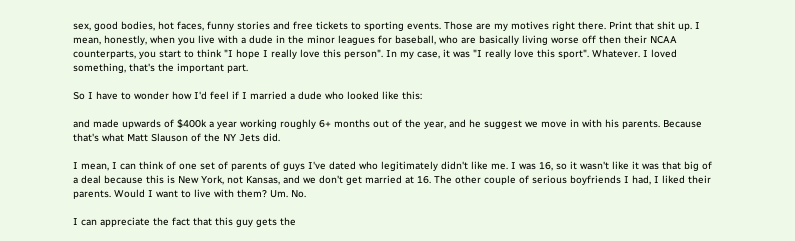sex, good bodies, hot faces, funny stories and free tickets to sporting events. Those are my motives right there. Print that shit up. I mean, honestly, when you live with a dude in the minor leagues for baseball, who are basically living worse off then their NCAA counterparts, you start to think "I hope I really love this person". In my case, it was "I really love this sport". Whatever. I loved something, that's the important part.

So I have to wonder how I'd feel if I married a dude who looked like this:

and made upwards of $400k a year working roughly 6+ months out of the year, and he suggest we move in with his parents. Because that's what Matt Slauson of the NY Jets did.

I mean, I can think of one set of parents of guys I've dated who legitimately didn't like me. I was 16, so it wasn't like it was that big of a deal because this is New York, not Kansas, and we don't get married at 16. The other couple of serious boyfriends I had, I liked their parents. Would I want to live with them? Um. No.

I can appreciate the fact that this guy gets the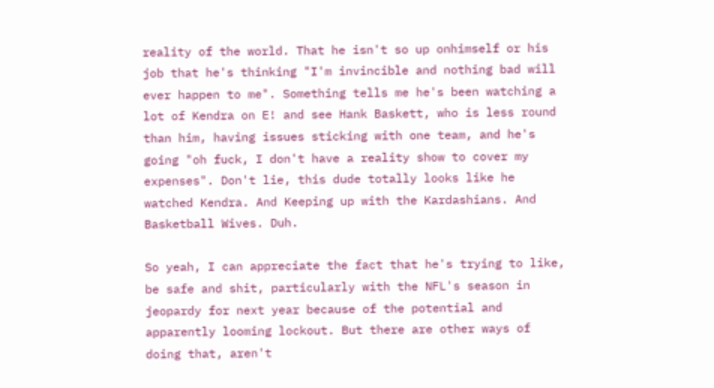reality of the world. That he isn't so up onhimself or his job that he's thinking "I'm invincible and nothing bad will ever happen to me". Something tells me he's been watching a lot of Kendra on E! and see Hank Baskett, who is less round than him, having issues sticking with one team, and he's going "oh fuck, I don't have a reality show to cover my expenses". Don't lie, this dude totally looks like he watched Kendra. And Keeping up with the Kardashians. And Basketball Wives. Duh.

So yeah, I can appreciate the fact that he's trying to like, be safe and shit, particularly with the NFL's season in jeopardy for next year because of the potential and apparently looming lockout. But there are other ways of doing that, aren't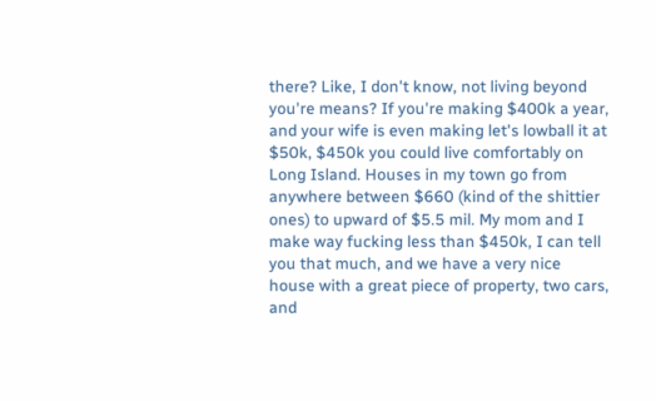there? Like, I don't know, not living beyond you're means? If you're making $400k a year, and your wife is even making let's lowball it at $50k, $450k you could live comfortably on Long Island. Houses in my town go from anywhere between $660 (kind of the shittier ones) to upward of $5.5 mil. My mom and I make way fucking less than $450k, I can tell you that much, and we have a very nice house with a great piece of property, two cars, and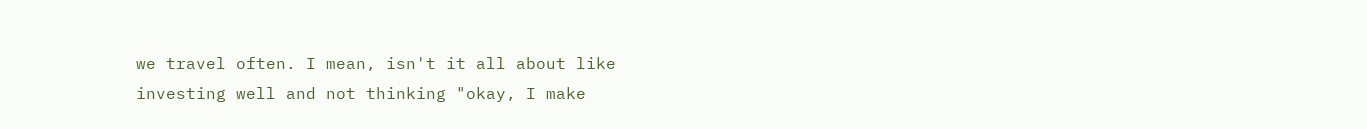we travel often. I mean, isn't it all about like investing well and not thinking "okay, I make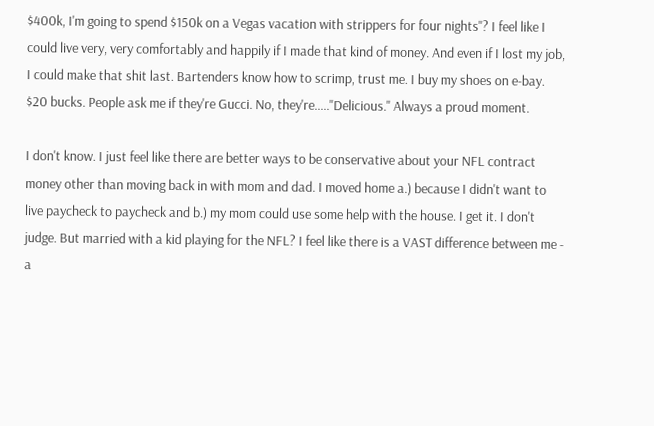$400k, I'm going to spend $150k on a Vegas vacation with strippers for four nights"? I feel like I could live very, very comfortably and happily if I made that kind of money. And even if I lost my job, I could make that shit last. Bartenders know how to scrimp, trust me. I buy my shoes on e-bay. $20 bucks. People ask me if they're Gucci. No, they're....."Delicious." Always a proud moment.

I don't know. I just feel like there are better ways to be conservative about your NFL contract money other than moving back in with mom and dad. I moved home a.) because I didn't want to live paycheck to paycheck and b.) my mom could use some help with the house. I get it. I don't judge. But married with a kid playing for the NFL? I feel like there is a VAST difference between me - a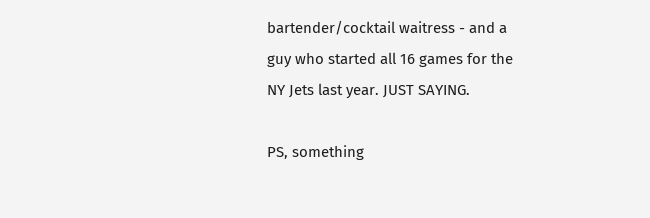bartender/cocktail waitress - and a guy who started all 16 games for the NY Jets last year. JUST SAYING.

PS, something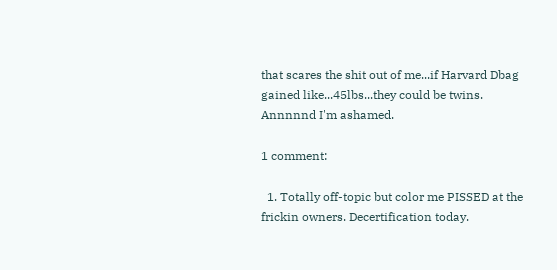that scares the shit out of me...if Harvard Dbag gained like...45lbs...they could be twins. Annnnnd I'm ashamed.

1 comment:

  1. Totally off-topic but color me PISSED at the frickin owners. Decertification today.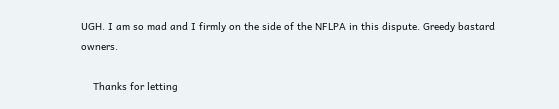UGH. I am so mad and I firmly on the side of the NFLPA in this dispute. Greedy bastard owners.

    Thanks for letting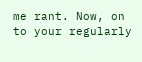me rant. Now, on to your regularly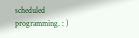scheduled programming. : )